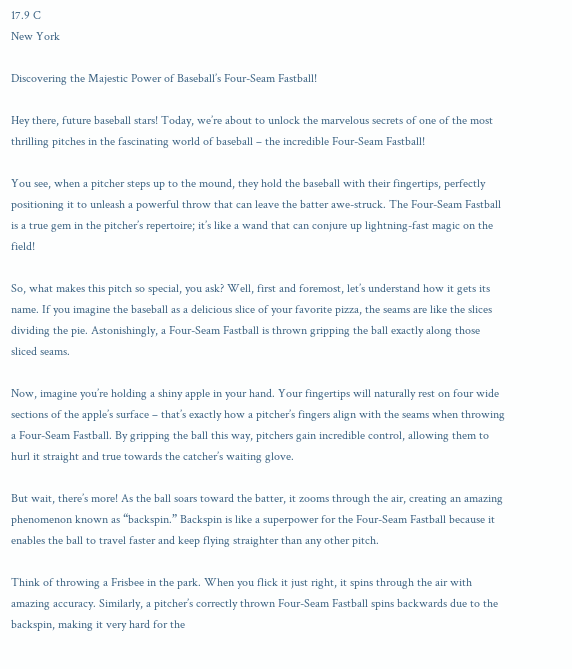17.9 C
New York

Discovering the Majestic Power of Baseball’s Four-Seam Fastball!

Hey there, future baseball stars! Today, we’re about to unlock the marvelous secrets of one of the most thrilling pitches in the fascinating world of baseball – the incredible Four-Seam Fastball!

You see, when a pitcher steps up to the mound, they hold the baseball with their fingertips, perfectly positioning it to unleash a powerful throw that can leave the batter awe-struck. The Four-Seam Fastball is a true gem in the pitcher’s repertoire; it’s like a wand that can conjure up lightning-fast magic on the field!

So, what makes this pitch so special, you ask? Well, first and foremost, let’s understand how it gets its name. If you imagine the baseball as a delicious slice of your favorite pizza, the seams are like the slices dividing the pie. Astonishingly, a Four-Seam Fastball is thrown gripping the ball exactly along those sliced seams.

Now, imagine you’re holding a shiny apple in your hand. Your fingertips will naturally rest on four wide sections of the apple’s surface – that’s exactly how a pitcher’s fingers align with the seams when throwing a Four-Seam Fastball. By gripping the ball this way, pitchers gain incredible control, allowing them to hurl it straight and true towards the catcher’s waiting glove.

But wait, there’s more! As the ball soars toward the batter, it zooms through the air, creating an amazing phenomenon known as “backspin.” Backspin is like a superpower for the Four-Seam Fastball because it enables the ball to travel faster and keep flying straighter than any other pitch.

Think of throwing a Frisbee in the park. When you flick it just right, it spins through the air with amazing accuracy. Similarly, a pitcher’s correctly thrown Four-Seam Fastball spins backwards due to the backspin, making it very hard for the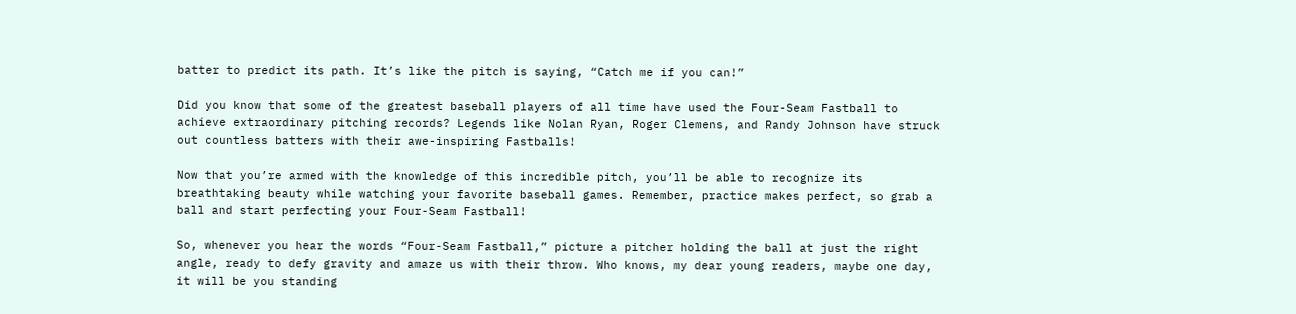batter to predict its path. It’s like the pitch is saying, “Catch me if you can!”

Did you know that some of the greatest baseball players of all time have used the Four-Seam Fastball to achieve extraordinary pitching records? Legends like Nolan Ryan, Roger Clemens, and Randy Johnson have struck out countless batters with their awe-inspiring Fastballs!

Now that you’re armed with the knowledge of this incredible pitch, you’ll be able to recognize its breathtaking beauty while watching your favorite baseball games. Remember, practice makes perfect, so grab a ball and start perfecting your Four-Seam Fastball!

So, whenever you hear the words “Four-Seam Fastball,” picture a pitcher holding the ball at just the right angle, ready to defy gravity and amaze us with their throw. Who knows, my dear young readers, maybe one day, it will be you standing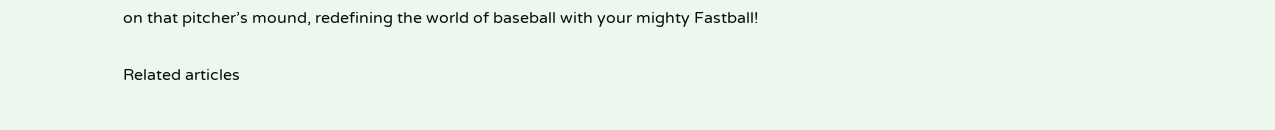on that pitcher’s mound, redefining the world of baseball with your mighty Fastball!

Related articles